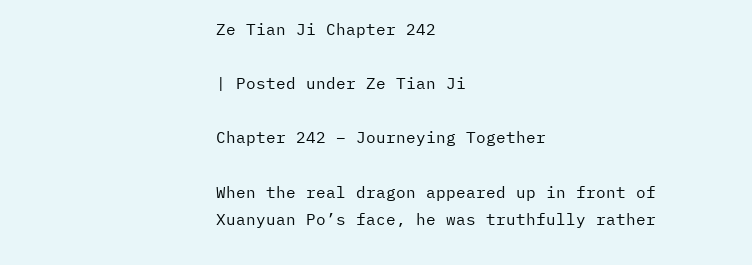Ze Tian Ji Chapter 242

| Posted under Ze Tian Ji

Chapter 242 – Journeying Together

When the real dragon appeared up in front of Xuanyuan Po’s face, he was truthfully rather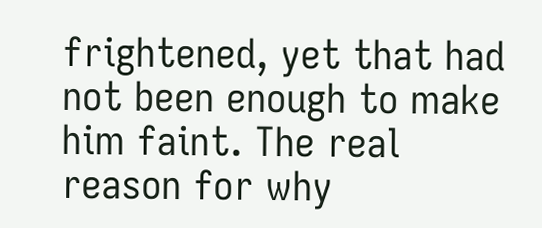frightened, yet that had not been enough to make him faint. The real reason for why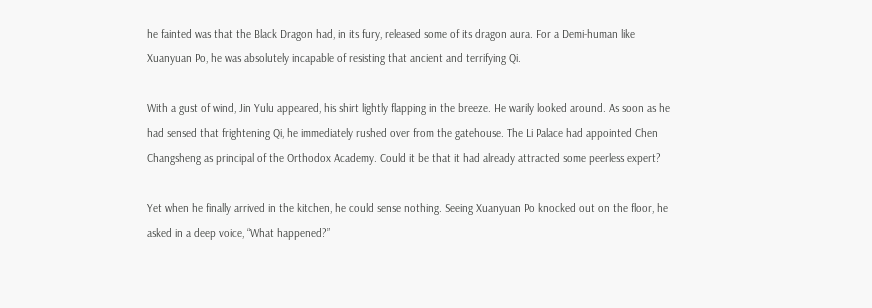he fainted was that the Black Dragon had, in its fury, released some of its dragon aura. For a Demi-human like Xuanyuan Po, he was absolutely incapable of resisting that ancient and terrifying Qi.

With a gust of wind, Jin Yulu appeared, his shirt lightly flapping in the breeze. He warily looked around. As soon as he had sensed that frightening Qi, he immediately rushed over from the gatehouse. The Li Palace had appointed Chen Changsheng as principal of the Orthodox Academy. Could it be that it had already attracted some peerless expert?

Yet when he finally arrived in the kitchen, he could sense nothing. Seeing Xuanyuan Po knocked out on the floor, he asked in a deep voice, “What happened?”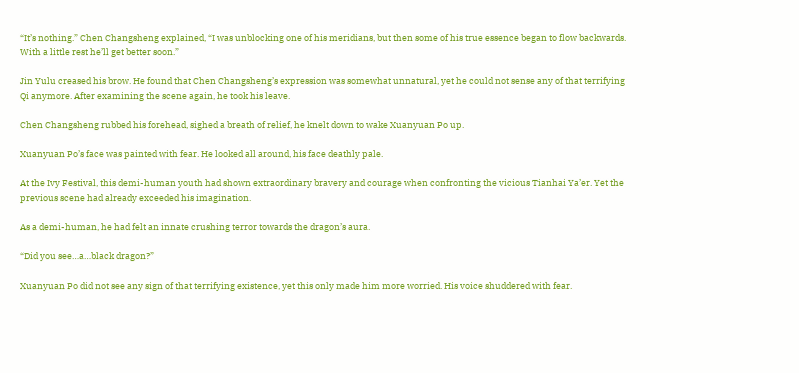“It’s nothing.” Chen Changsheng explained, “I was unblocking one of his meridians, but then some of his true essence began to flow backwards. With a little rest he’ll get better soon.”

Jin Yulu creased his brow. He found that Chen Changsheng’s expression was somewhat unnatural, yet he could not sense any of that terrifying Qi anymore. After examining the scene again, he took his leave.

Chen Changsheng rubbed his forehead, sighed a breath of relief, he knelt down to wake Xuanyuan Po up.

Xuanyuan Po’s face was painted with fear. He looked all around, his face deathly pale.

At the Ivy Festival, this demi-human youth had shown extraordinary bravery and courage when confronting the vicious Tianhai Ya’er. Yet the previous scene had already exceeded his imagination.

As a demi-human, he had felt an innate crushing terror towards the dragon’s aura.

“Did you see…a…black dragon?”

Xuanyuan Po did not see any sign of that terrifying existence, yet this only made him more worried. His voice shuddered with fear.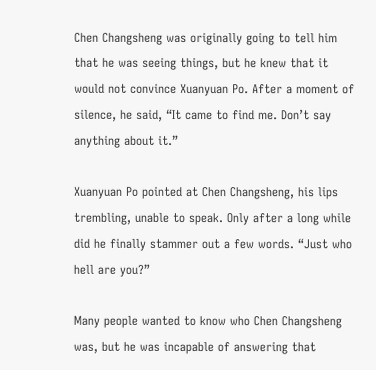Chen Changsheng was originally going to tell him that he was seeing things, but he knew that it would not convince Xuanyuan Po. After a moment of silence, he said, “It came to find me. Don’t say anything about it.”

Xuanyuan Po pointed at Chen Changsheng, his lips trembling, unable to speak. Only after a long while did he finally stammer out a few words. “Just who hell are you?”

Many people wanted to know who Chen Changsheng was, but he was incapable of answering that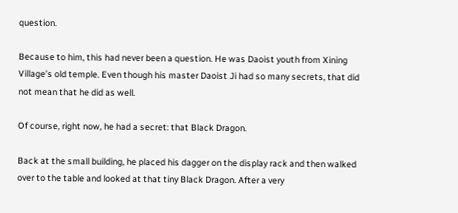question.

Because to him, this had never been a question. He was Daoist youth from Xining Village’s old temple. Even though his master Daoist Ji had so many secrets, that did not mean that he did as well.

Of course, right now, he had a secret: that Black Dragon.

Back at the small building, he placed his dagger on the display rack and then walked over to the table and looked at that tiny Black Dragon. After a very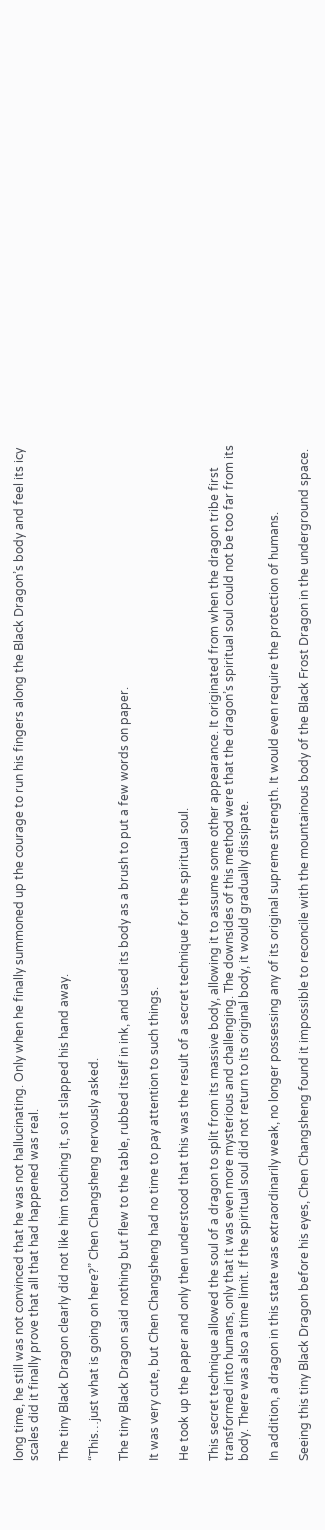long time, he still was not convinced that he was not hallucinating. Only when he finally summoned up the courage to run his fingers along the Black Dragon’s body and feel its icy scales did it finally prove that all that had happened was real.

The tiny Black Dragon clearly did not like him touching it, so it slapped his hand away.

“This…just what is going on here?” Chen Changsheng nervously asked.

The tiny Black Dragon said nothing but flew to the table, rubbed itself in ink, and used its body as a brush to put a few words on paper.

It was very cute, but Chen Changsheng had no time to pay attention to such things.

He took up the paper and only then understood that this was the result of a secret technique for the spiritual soul.

This secret technique allowed the soul of a dragon to split from its massive body, allowing it to assume some other appearance. It originated from when the dragon tribe first transformed into humans, only that it was even more mysterious and challenging. The downsides of this method were that the dragon’s spiritual soul could not be too far from its body. There was also a time limit. If the spiritual soul did not return to its original body, it would gradually dissipate.

In addition, a dragon in this state was extraordinarily weak, no longer possessing any of its original supreme strength. It would even require the protection of humans.

Seeing this tiny Black Dragon before his eyes, Chen Changsheng found it impossible to reconcile with the mountainous body of the Black Frost Dragon in the underground space.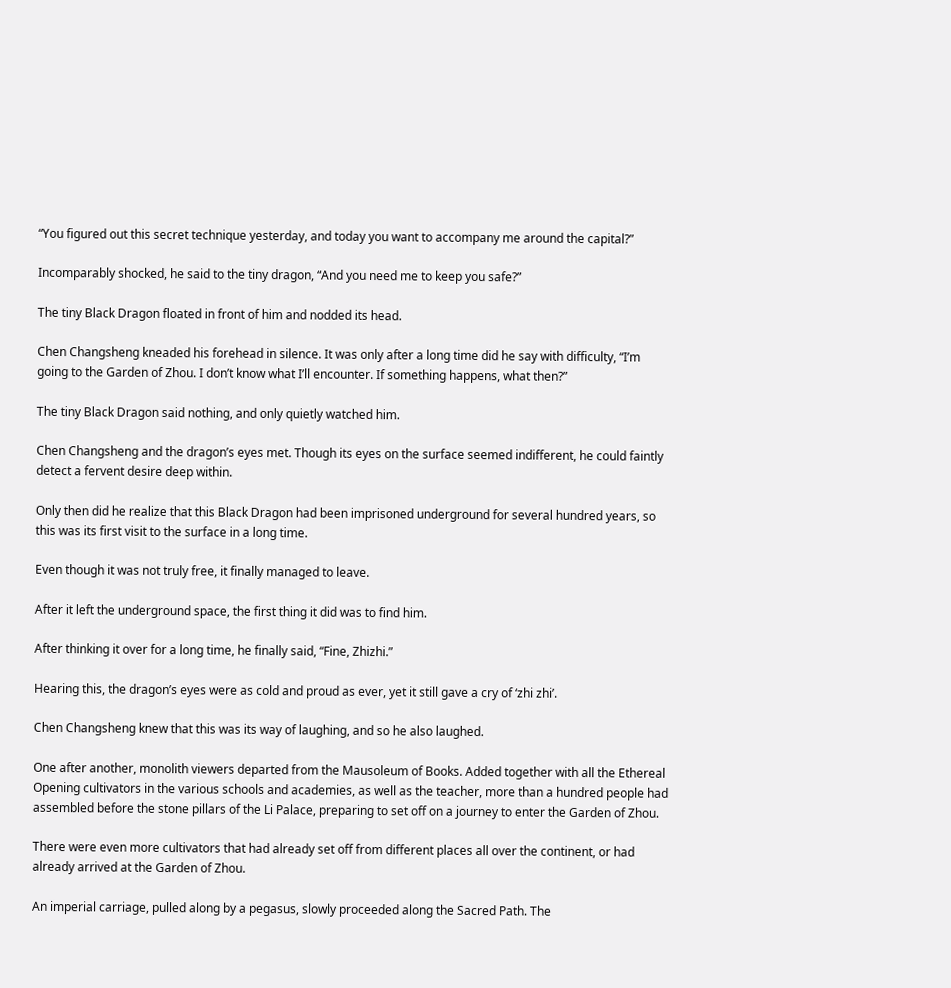“You figured out this secret technique yesterday, and today you want to accompany me around the capital?”

Incomparably shocked, he said to the tiny dragon, “And you need me to keep you safe?”

The tiny Black Dragon floated in front of him and nodded its head.

Chen Changsheng kneaded his forehead in silence. It was only after a long time did he say with difficulty, “I’m going to the Garden of Zhou. I don’t know what I’ll encounter. If something happens, what then?”

The tiny Black Dragon said nothing, and only quietly watched him.

Chen Changsheng and the dragon’s eyes met. Though its eyes on the surface seemed indifferent, he could faintly detect a fervent desire deep within.

Only then did he realize that this Black Dragon had been imprisoned underground for several hundred years, so this was its first visit to the surface in a long time.

Even though it was not truly free, it finally managed to leave.

After it left the underground space, the first thing it did was to find him.

After thinking it over for a long time, he finally said, “Fine, Zhizhi.”

Hearing this, the dragon’s eyes were as cold and proud as ever, yet it still gave a cry of ‘zhi zhi’.

Chen Changsheng knew that this was its way of laughing, and so he also laughed.

One after another, monolith viewers departed from the Mausoleum of Books. Added together with all the Ethereal Opening cultivators in the various schools and academies, as well as the teacher, more than a hundred people had assembled before the stone pillars of the Li Palace, preparing to set off on a journey to enter the Garden of Zhou.

There were even more cultivators that had already set off from different places all over the continent, or had already arrived at the Garden of Zhou.

An imperial carriage, pulled along by a pegasus, slowly proceeded along the Sacred Path. The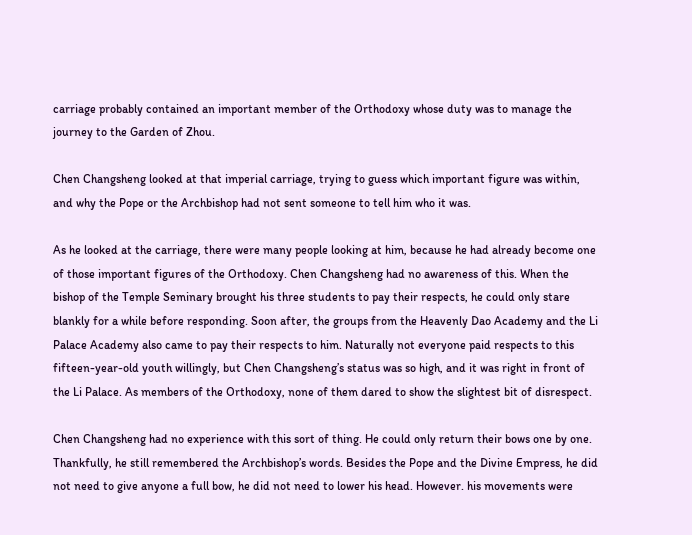carriage probably contained an important member of the Orthodoxy whose duty was to manage the journey to the Garden of Zhou.

Chen Changsheng looked at that imperial carriage, trying to guess which important figure was within, and why the Pope or the Archbishop had not sent someone to tell him who it was.

As he looked at the carriage, there were many people looking at him, because he had already become one of those important figures of the Orthodoxy. Chen Changsheng had no awareness of this. When the bishop of the Temple Seminary brought his three students to pay their respects, he could only stare blankly for a while before responding. Soon after, the groups from the Heavenly Dao Academy and the Li Palace Academy also came to pay their respects to him. Naturally not everyone paid respects to this fifteen-year-old youth willingly, but Chen Changsheng’s status was so high, and it was right in front of the Li Palace. As members of the Orthodoxy, none of them dared to show the slightest bit of disrespect.

Chen Changsheng had no experience with this sort of thing. He could only return their bows one by one. Thankfully, he still remembered the Archbishop’s words. Besides the Pope and the Divine Empress, he did not need to give anyone a full bow, he did not need to lower his head. However. his movements were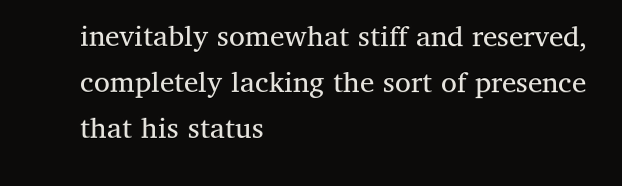inevitably somewhat stiff and reserved, completely lacking the sort of presence that his status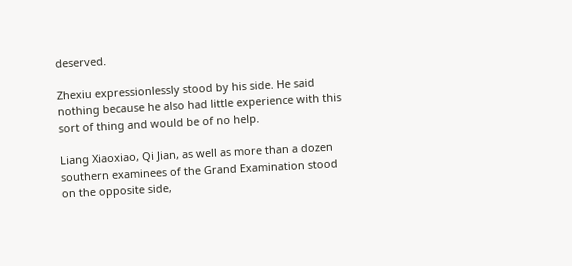deserved.

Zhexiu expressionlessly stood by his side. He said nothing because he also had little experience with this sort of thing and would be of no help.

Liang Xiaoxiao, Qi Jian, as well as more than a dozen southern examinees of the Grand Examination stood on the opposite side,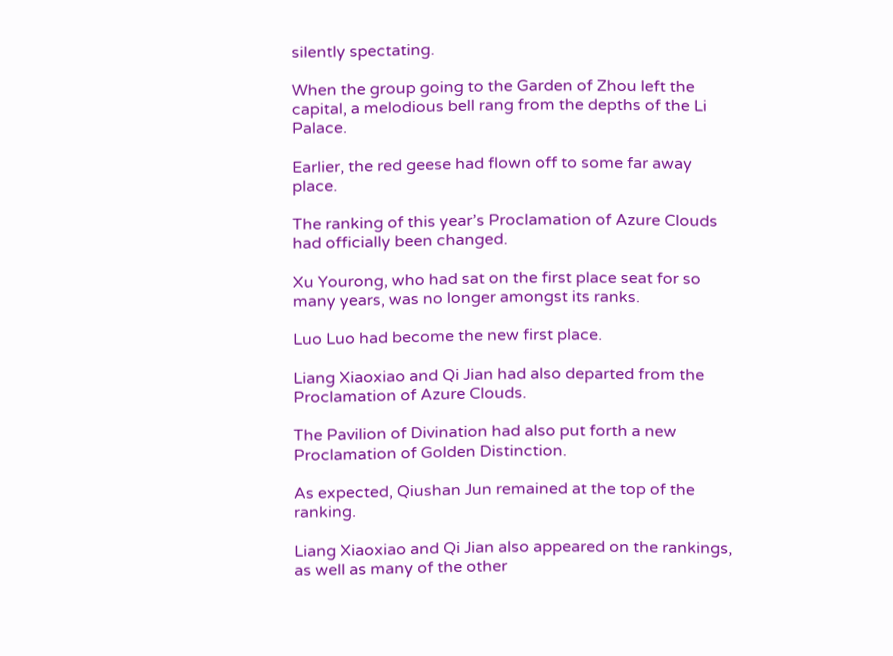silently spectating.

When the group going to the Garden of Zhou left the capital, a melodious bell rang from the depths of the Li Palace.

Earlier, the red geese had flown off to some far away place.

The ranking of this year’s Proclamation of Azure Clouds had officially been changed.

Xu Yourong, who had sat on the first place seat for so many years, was no longer amongst its ranks.

Luo Luo had become the new first place.

Liang Xiaoxiao and Qi Jian had also departed from the Proclamation of Azure Clouds.

The Pavilion of Divination had also put forth a new Proclamation of Golden Distinction.

As expected, Qiushan Jun remained at the top of the ranking.

Liang Xiaoxiao and Qi Jian also appeared on the rankings, as well as many of the other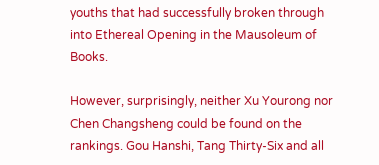youths that had successfully broken through into Ethereal Opening in the Mausoleum of Books.

However, surprisingly, neither Xu Yourong nor Chen Changsheng could be found on the rankings. Gou Hanshi, Tang Thirty-Six and all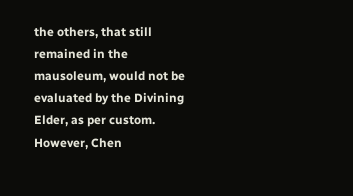the others, that still remained in the mausoleum, would not be evaluated by the Divining Elder, as per custom. However, Chen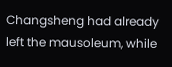Changsheng had already left the mausoleum, while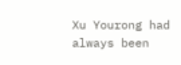Xu Yourong had always been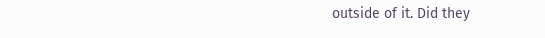outside of it. Did they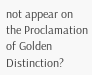not appear on the Proclamation of Golden Distinction?